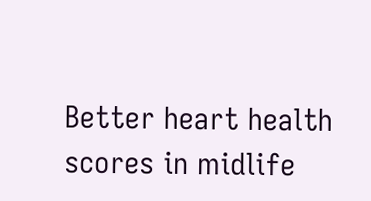Better heart health scores in midlife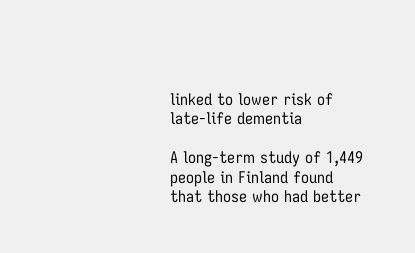linked to lower risk of late-life dementia

A long-term study of 1,449 people in Finland found that those who had better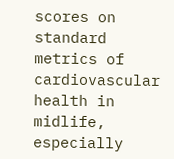scores on standard metrics of cardiovascular health in midlife, especially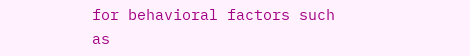for behavioral factors such as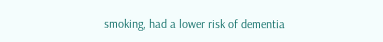smoking, had a lower risk of dementia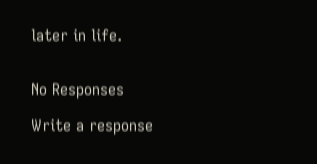later in life.


No Responses

Write a response